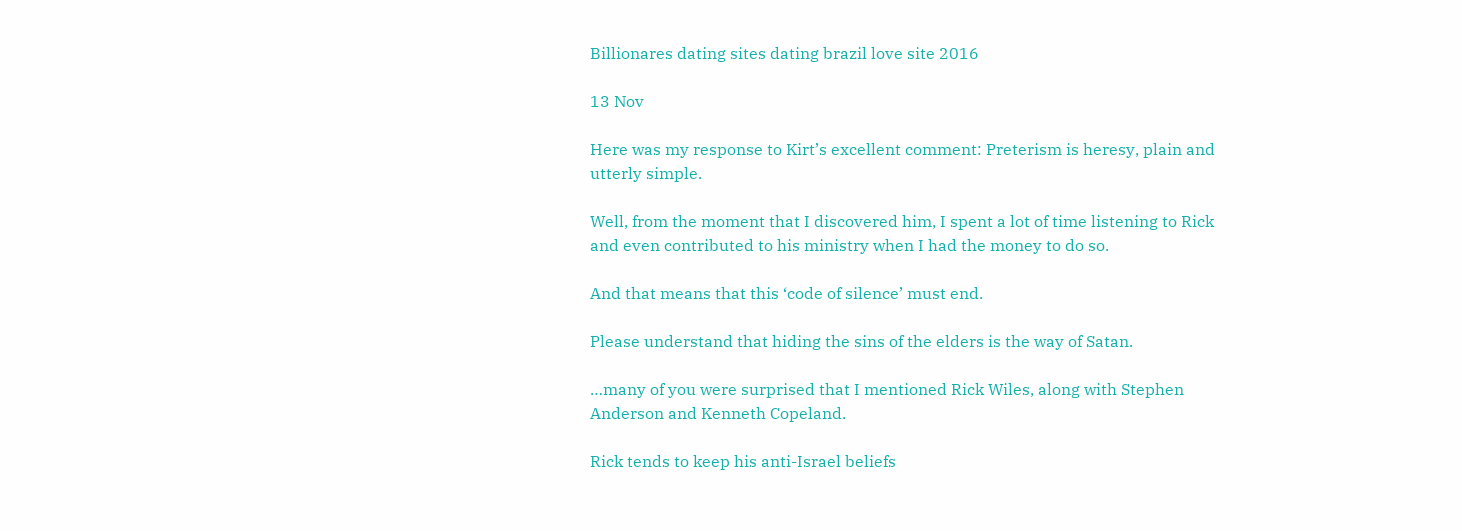Billionares dating sites dating brazil love site 2016

13 Nov

Here was my response to Kirt’s excellent comment: Preterism is heresy, plain and utterly simple.

Well, from the moment that I discovered him, I spent a lot of time listening to Rick and even contributed to his ministry when I had the money to do so.

And that means that this ‘code of silence’ must end.

Please understand that hiding the sins of the elders is the way of Satan.

…many of you were surprised that I mentioned Rick Wiles, along with Stephen Anderson and Kenneth Copeland.

Rick tends to keep his anti-Israel beliefs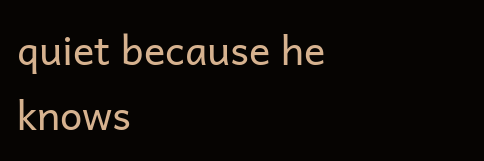quiet because he knows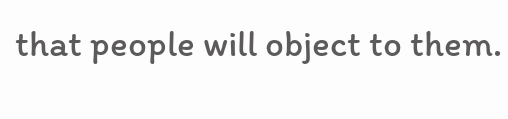that people will object to them.